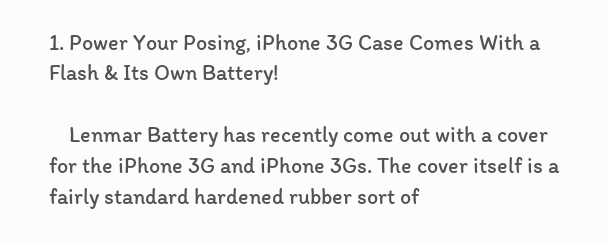1. Power Your Posing, iPhone 3G Case Comes With a Flash & Its Own Battery!

    Lenmar Battery has recently come out with a cover for the iPhone 3G and iPhone 3Gs. The cover itself is a fairly standard hardened rubber sort of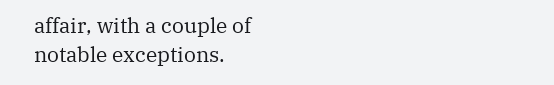affair, with a couple of notable exceptions.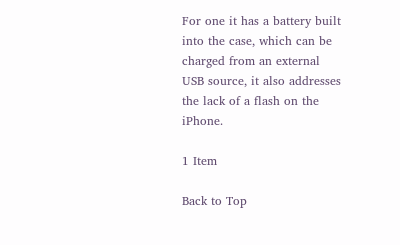For one it has a battery built into the case, which can be charged from an external USB source, it also addresses the lack of a flash on the iPhone.

1 Item

Back to Top